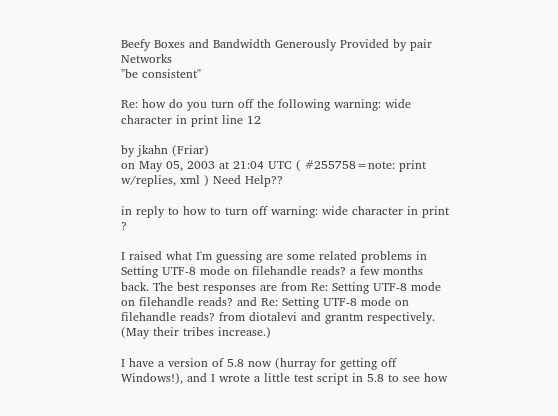Beefy Boxes and Bandwidth Generously Provided by pair Networks
"be consistent"

Re: how do you turn off the following warning: wide character in print line 12

by jkahn (Friar)
on May 05, 2003 at 21:04 UTC ( #255758=note: print w/replies, xml ) Need Help??

in reply to how to turn off warning: wide character in print ?

I raised what I'm guessing are some related problems in Setting UTF-8 mode on filehandle reads? a few months back. The best responses are from Re: Setting UTF-8 mode on filehandle reads? and Re: Setting UTF-8 mode on filehandle reads? from diotalevi and grantm respectively. (May their tribes increase.)

I have a version of 5.8 now (hurray for getting off Windows!), and I wrote a little test script in 5.8 to see how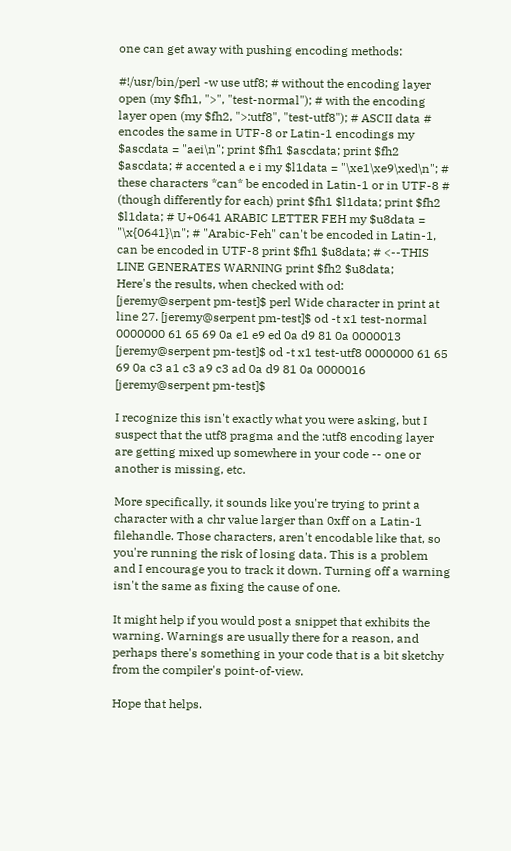one can get away with pushing encoding methods:

#!/usr/bin/perl -w use utf8; # without the encoding layer open (my $fh1, ">", "test-normal"); # with the encoding layer open (my $fh2, ">:utf8", "test-utf8"); # ASCII data # encodes the same in UTF-8 or Latin-1 encodings my $ascdata = "aei\n"; print $fh1 $ascdata; print $fh2 $ascdata; # accented a e i my $l1data = "\xe1\xe9\xed\n"; # these characters *can* be encoded in Latin-1 or in UTF-8 # (though differently for each) print $fh1 $l1data; print $fh2 $l1data; # U+0641 ARABIC LETTER FEH my $u8data = "\x{0641}\n"; # "Arabic-Feh" can't be encoded in Latin-1, can be encoded in UTF-8 print $fh1 $u8data; # <--THIS LINE GENERATES WARNING print $fh2 $u8data;
Here's the results, when checked with od:
[jeremy@serpent pm-test]$ perl Wide character in print at line 27. [jeremy@serpent pm-test]$ od -t x1 test-normal 0000000 61 65 69 0a e1 e9 ed 0a d9 81 0a 0000013 [jeremy@serpent pm-test]$ od -t x1 test-utf8 0000000 61 65 69 0a c3 a1 c3 a9 c3 ad 0a d9 81 0a 0000016 [jeremy@serpent pm-test]$

I recognize this isn't exactly what you were asking, but I suspect that the utf8 pragma and the :utf8 encoding layer are getting mixed up somewhere in your code -- one or another is missing, etc.

More specifically, it sounds like you're trying to print a character with a chr value larger than 0xff on a Latin-1 filehandle. Those characters, aren't encodable like that, so you're running the risk of losing data. This is a problem and I encourage you to track it down. Turning off a warning isn't the same as fixing the cause of one.

It might help if you would post a snippet that exhibits the warning. Warnings are usually there for a reason, and perhaps there's something in your code that is a bit sketchy from the compiler's point-of-view.

Hope that helps.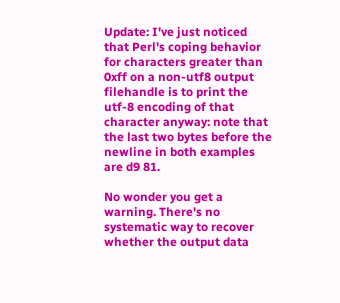Update: I've just noticed that Perl's coping behavior for characters greater than 0xff on a non-utf8 output filehandle is to print the utf-8 encoding of that character anyway: note that the last two bytes before the newline in both examples are d9 81.

No wonder you get a warning. There's no systematic way to recover whether the output data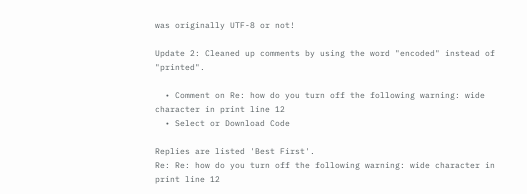was originally UTF-8 or not!

Update 2: Cleaned up comments by using the word "encoded" instead of "printed".

  • Comment on Re: how do you turn off the following warning: wide character in print line 12
  • Select or Download Code

Replies are listed 'Best First'.
Re: Re: how do you turn off the following warning: wide character in print line 12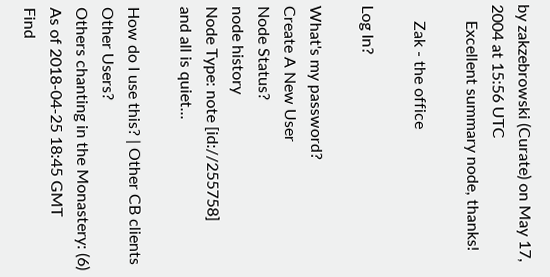by zakzebrowski (Curate) on May 17, 2004 at 15:56 UTC
    Excellent summary node, thanks!

    Zak - the office

Log In?

What's my password?
Create A New User
Node Status?
node history
Node Type: note [id://255758]
and all is quiet...

How do I use this? | Other CB clients
Other Users?
Others chanting in the Monastery: (6)
As of 2018-04-25 18:45 GMT
Find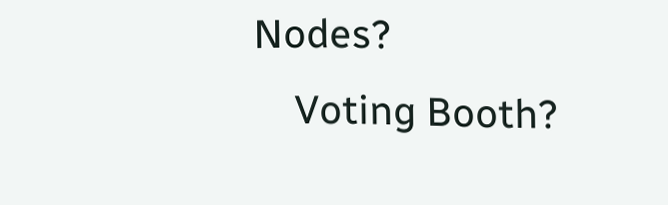Nodes?
    Voting Booth?